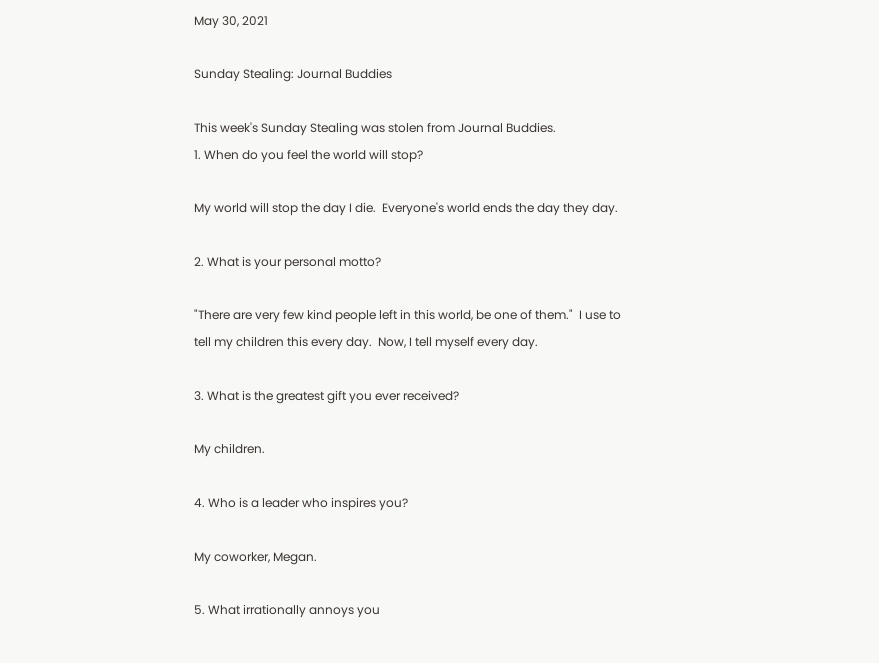May 30, 2021

Sunday Stealing: Journal Buddies

This week's Sunday Stealing was stolen from Journal Buddies.
1. When do you feel the world will stop?

My world will stop the day I die.  Everyone's world ends the day they day.

2. What is your personal motto?

"There are very few kind people left in this world, be one of them."  I use to tell my children this every day.  Now, I tell myself every day.

3. What is the greatest gift you ever received?

My children.

4. Who is a leader who inspires you?

My coworker, Megan.

5. What irrationally annoys you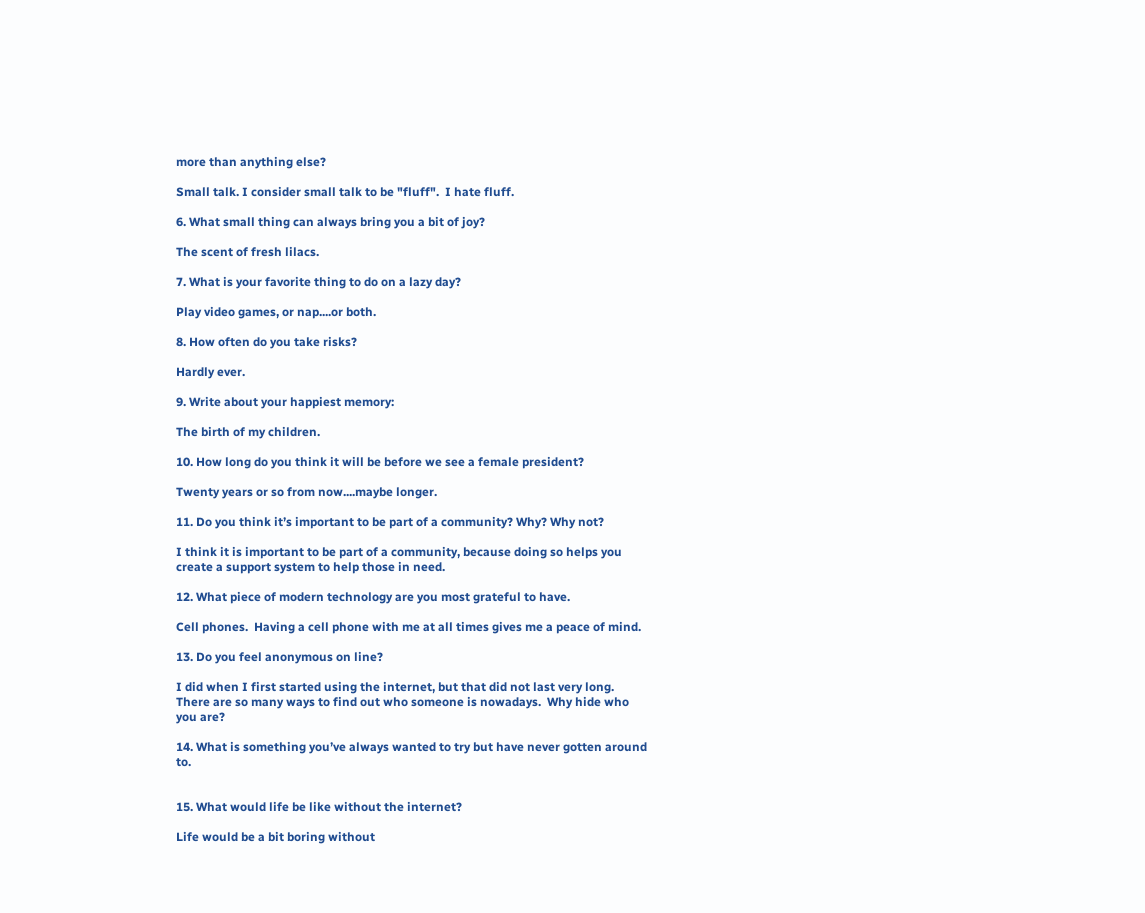more than anything else?

Small talk. I consider small talk to be "fluff".  I hate fluff.

6. What small thing can always bring you a bit of joy?

The scent of fresh lilacs.

7. What is your favorite thing to do on a lazy day?

Play video games, or nap....or both.

8. How often do you take risks?

Hardly ever.

9. Write about your happiest memory:

The birth of my children.

10. How long do you think it will be before we see a female president?

Twenty years or so from now....maybe longer.

11. Do you think it’s important to be part of a community? Why? Why not?

I think it is important to be part of a community, because doing so helps you create a support system to help those in need.

12. What piece of modern technology are you most grateful to have.

Cell phones.  Having a cell phone with me at all times gives me a peace of mind.

13. Do you feel anonymous on line?

I did when I first started using the internet, but that did not last very long.  There are so many ways to find out who someone is nowadays.  Why hide who you are?

14. What is something you’ve always wanted to try but have never gotten around to.


15. What would life be like without the internet?

Life would be a bit boring without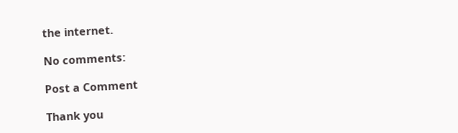the internet.

No comments:

Post a Comment

Thank you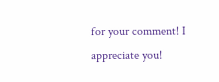for your comment! I appreciate you!